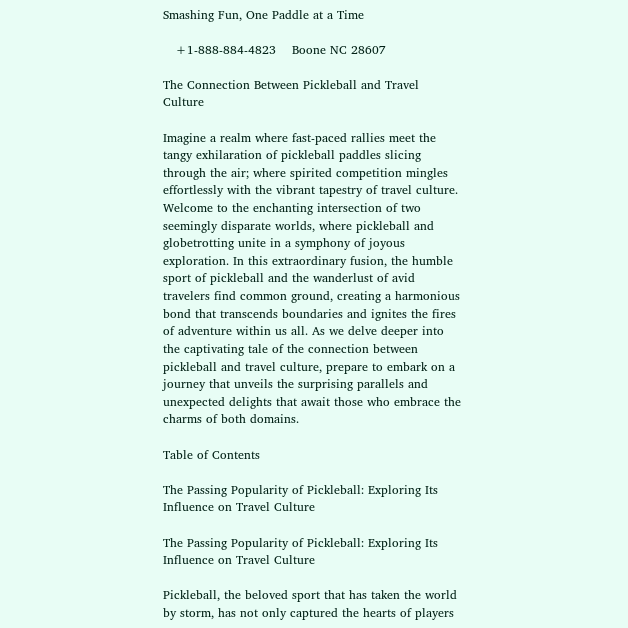Smashing Fun, One Paddle at a Time

   +1-888-884-4823    Boone NC 28607

The Connection Between Pickleball and Travel Culture

Imagine a realm where fast-paced rallies meet the tangy exhilaration of pickleball paddles slicing through the air; where spirited competition mingles effortlessly with the vibrant tapestry of travel culture. Welcome to the enchanting intersection of two seemingly disparate worlds, where pickleball and globetrotting unite in a symphony of joyous exploration. In this extraordinary fusion, the humble sport of pickleball and the wanderlust of avid travelers find common ground, creating a harmonious bond that transcends boundaries and ignites the fires of adventure within us all. As we delve deeper into the captivating tale of the connection between pickleball and travel culture, prepare to embark on a journey that unveils the surprising parallels and unexpected delights that await those who embrace the charms of both domains.

Table of Contents

The Passing Popularity of Pickleball: Exploring Its Influence on Travel Culture

The Passing Popularity of Pickleball: Exploring Its Influence on Travel Culture

Pickleball, the beloved sport that has taken the world by storm, has not only captured the hearts of players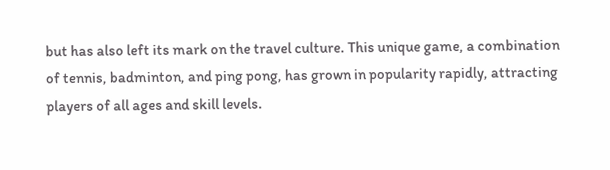but has also left its mark on the travel culture. This unique game, a combination of tennis, badminton, and ping pong, has grown in popularity rapidly, attracting players of all ages and skill levels.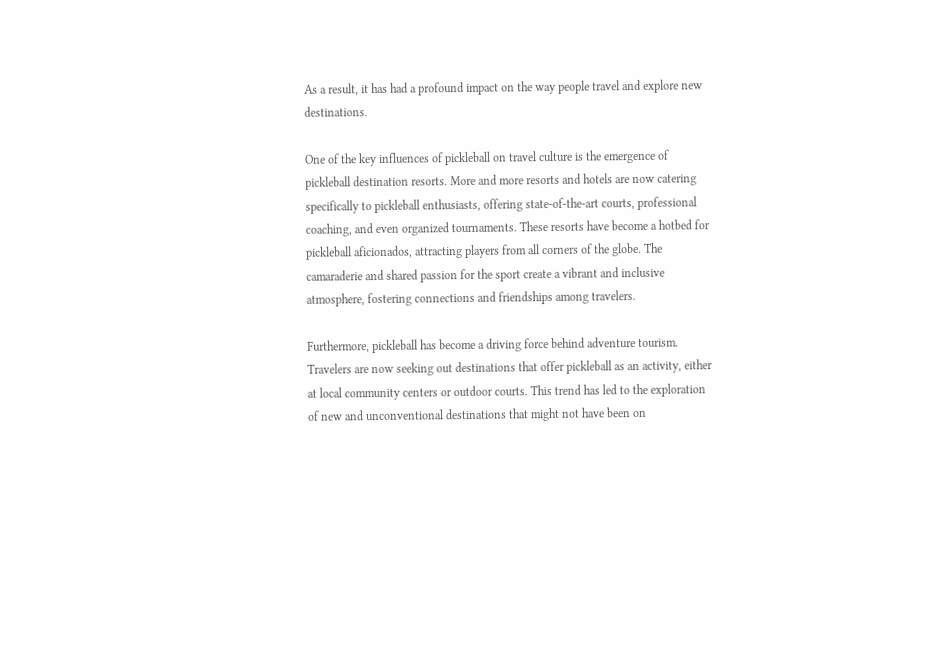As a result, it has had a profound impact on the way people travel and explore new destinations.

One of the key influences of pickleball on travel culture is the emergence of pickleball destination resorts. More and more resorts and hotels are now catering specifically to pickleball enthusiasts, offering state-of-the-art courts, professional coaching, and even organized tournaments. These resorts have become a hotbed for pickleball aficionados, attracting players from all corners of the globe. The camaraderie and shared passion for the sport create a vibrant and inclusive atmosphere, fostering connections and friendships among travelers.

Furthermore, pickleball has become a driving force behind adventure tourism. Travelers are now seeking out destinations that offer pickleball as an activity, either at local community centers or outdoor courts. This trend has led to the exploration of new and unconventional destinations that might not have been on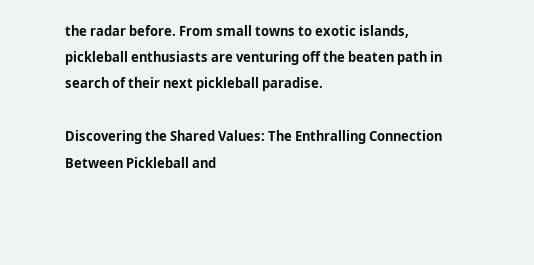the radar before. From small towns to exotic islands, pickleball enthusiasts are venturing off the beaten path in search of their next pickleball paradise.

Discovering the Shared Values: The Enthralling Connection Between Pickleball and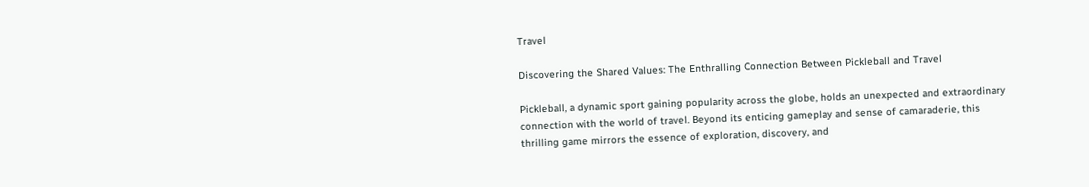Travel

Discovering the Shared Values: The Enthralling Connection Between Pickleball and Travel

Pickleball, a dynamic sport gaining popularity across the globe, holds an unexpected and extraordinary connection with the world of travel. Beyond its enticing gameplay and sense of camaraderie, this thrilling game mirrors the essence of exploration, discovery, and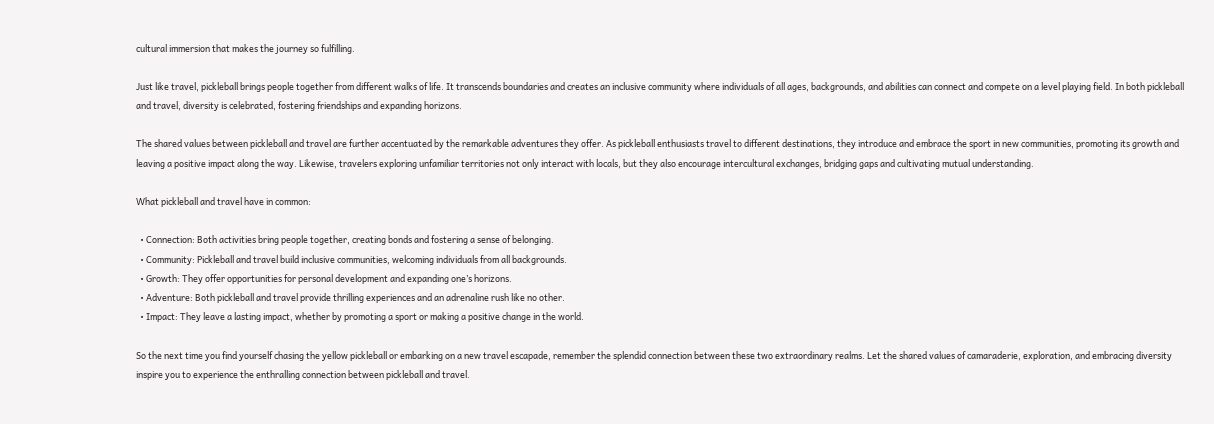cultural immersion that makes the journey so fulfilling.

Just like travel, pickleball brings people together from different walks of life. It transcends boundaries and creates an inclusive community where individuals of all ages, backgrounds, and abilities can connect and compete on a level playing field. In both pickleball and travel, diversity is celebrated, fostering friendships and expanding horizons.

The shared values between pickleball and travel are further accentuated by the remarkable adventures they offer. As pickleball enthusiasts travel to different destinations, they introduce and embrace the sport in new communities, promoting its growth and leaving a positive impact along the way. Likewise, travelers exploring unfamiliar territories not only interact with locals, but they also encourage intercultural exchanges, bridging gaps and cultivating mutual understanding.

What pickleball and travel have in common:

  • Connection: Both activities bring people together, creating bonds and fostering a sense of belonging.
  • Community: Pickleball and travel build inclusive communities, welcoming individuals from all backgrounds.
  • Growth: They offer opportunities for personal development and expanding one’s horizons.
  • Adventure: Both pickleball and travel provide thrilling experiences and an adrenaline rush like no other.
  • Impact: They leave a lasting impact, whether by promoting a sport or making a positive change in the world.

So the next time you find yourself chasing the yellow pickleball or embarking on a new travel escapade, remember the splendid connection between these two extraordinary realms. Let the shared values of camaraderie, exploration, and embracing diversity inspire you to experience the enthralling connection between pickleball and travel.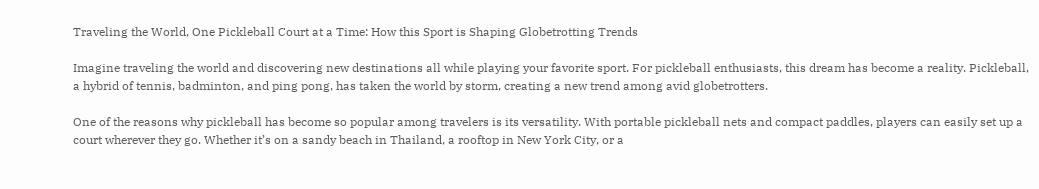Traveling the World, One Pickleball Court at a Time: How this Sport is Shaping Globetrotting Trends

Imagine traveling the world and discovering new destinations all while playing your favorite sport. For pickleball enthusiasts, this dream has become a reality. Pickleball, a hybrid of tennis, badminton, and ping pong, has taken the world by storm, creating a new trend among avid globetrotters.

One of the reasons why pickleball has become so popular among travelers is its versatility. With portable pickleball nets and compact paddles, players can easily set up a court wherever they go. Whether it’s on a sandy beach in Thailand, a rooftop in New York City, or a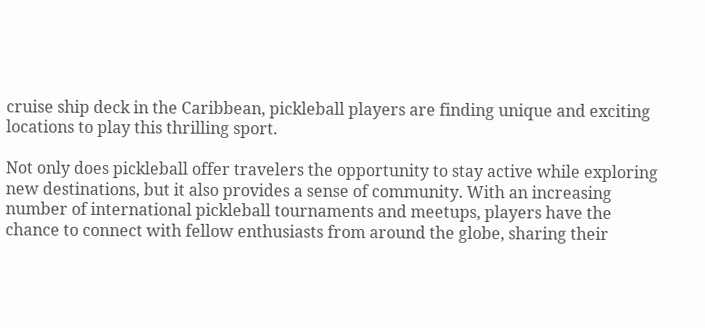cruise ship deck in the Caribbean, pickleball players are finding unique and exciting locations to play this thrilling sport.

Not only does pickleball offer travelers the opportunity to stay active while exploring new destinations, but it also provides a sense of community. With an increasing number of international pickleball tournaments and meetups, players have the chance to connect with fellow enthusiasts from around the globe, sharing their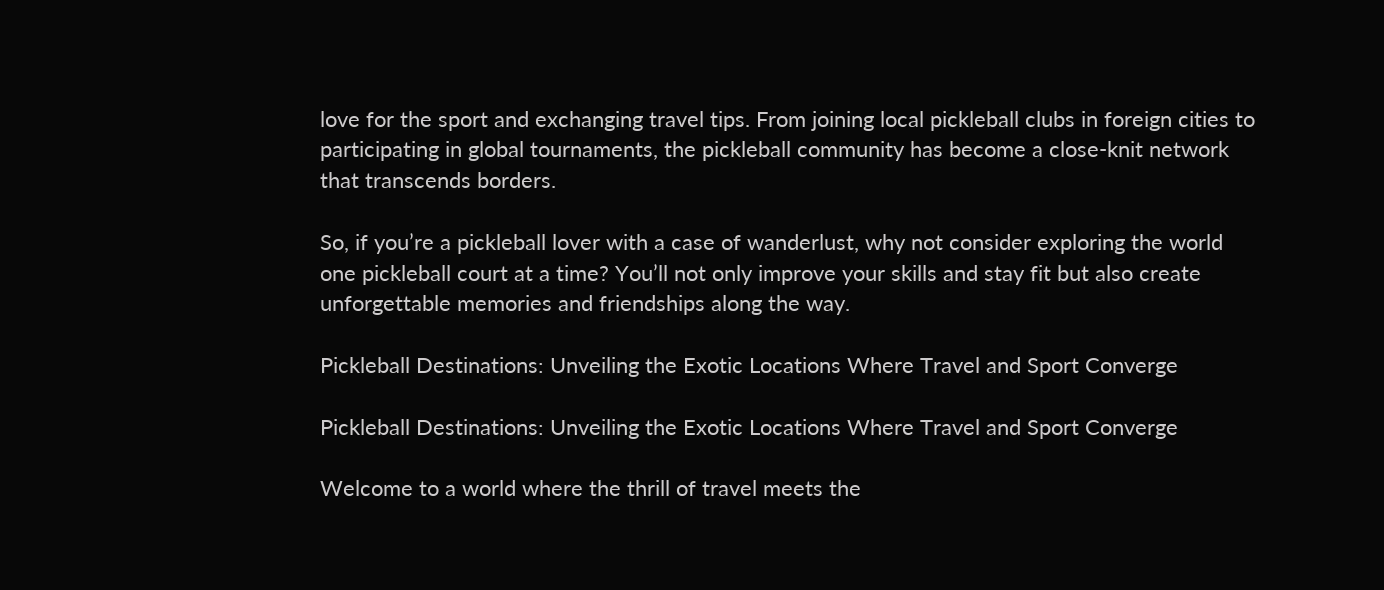love for the sport and exchanging travel tips. From joining local pickleball clubs in foreign cities to participating in global tournaments, the pickleball community has become a close-knit network that transcends borders.

So, if you’re a pickleball lover with a case of wanderlust, why not consider exploring the world one pickleball court at a time? You’ll not only improve your skills and stay fit but also create unforgettable memories and friendships along the way.

Pickleball Destinations: Unveiling the Exotic Locations Where Travel and Sport Converge

Pickleball Destinations: Unveiling the Exotic Locations Where Travel and Sport Converge

Welcome to a world where the thrill of travel meets the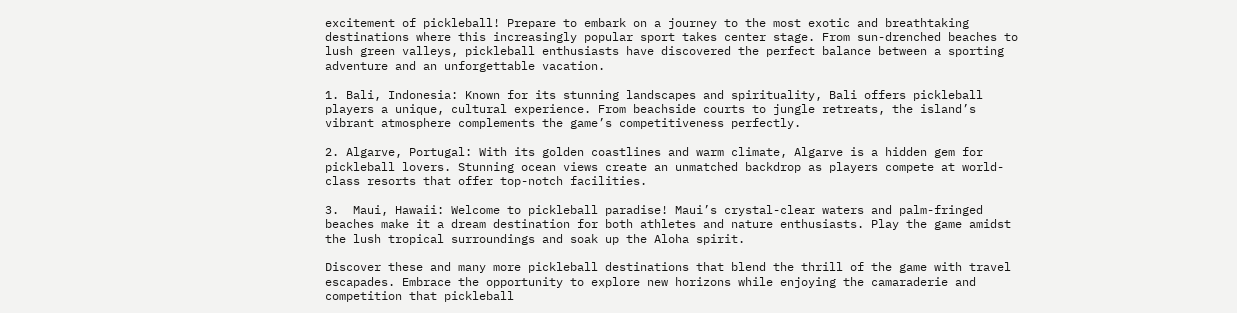excitement of pickleball! Prepare to embark on a journey to the most exotic and breathtaking destinations where this increasingly popular sport takes center stage. From sun-drenched beaches to lush green valleys, pickleball enthusiasts have discovered the perfect balance between a sporting adventure and an unforgettable vacation.

1. Bali, Indonesia: Known for its stunning landscapes and spirituality, Bali offers pickleball players a unique, cultural experience. From beachside courts to jungle retreats, the island’s vibrant atmosphere complements the game’s competitiveness perfectly.

2. Algarve, Portugal: With its golden coastlines and warm climate, Algarve is a hidden gem for pickleball lovers. Stunning ocean views create an unmatched backdrop as players compete at world-class resorts that offer top-notch facilities.

3.  Maui, Hawaii: Welcome to pickleball paradise! Maui’s crystal-clear waters and palm-fringed beaches make it a dream destination for both athletes and nature enthusiasts. Play the game amidst the lush tropical surroundings and soak up the Aloha spirit.

Discover these and many more pickleball destinations that blend the thrill of the game with travel escapades. Embrace the opportunity to explore new horizons while enjoying the camaraderie and competition that pickleball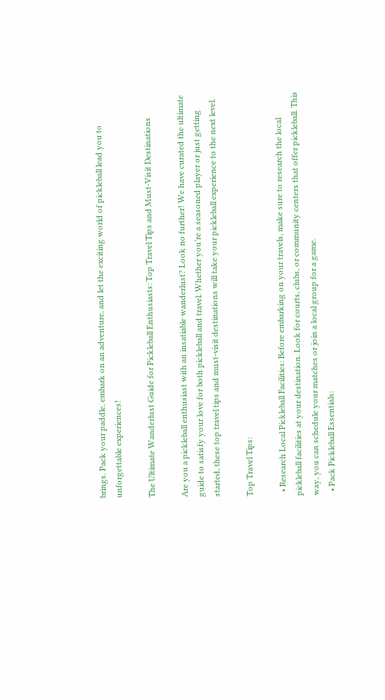brings. Pack your paddle, embark on an adventure, and let the exciting world of pickleball lead you to unforgettable experiences!

The Ultimate Wanderlust Guide for Pickleball Enthusiasts: Top Travel Tips and Must-Visit Destinations

Are you a pickleball enthusiast with an insatiable wanderlust? Look no further! We have curated the ultimate guide to satisfy your love for both pickleball and travel. Whether you’re a seasoned player or just getting started, these top travel tips and must-visit destinations will take your pickleball experience to the next level.

Top Travel Tips:

  • Research Local Pickleball Facilities: Before embarking on your travels, make sure to research the local pickleball facilities at your destination. Look for courts, clubs, or community centers that offer pickleball. This way, you can schedule your matches or join a local group for a game.
  • Pack Pickleball Essentials: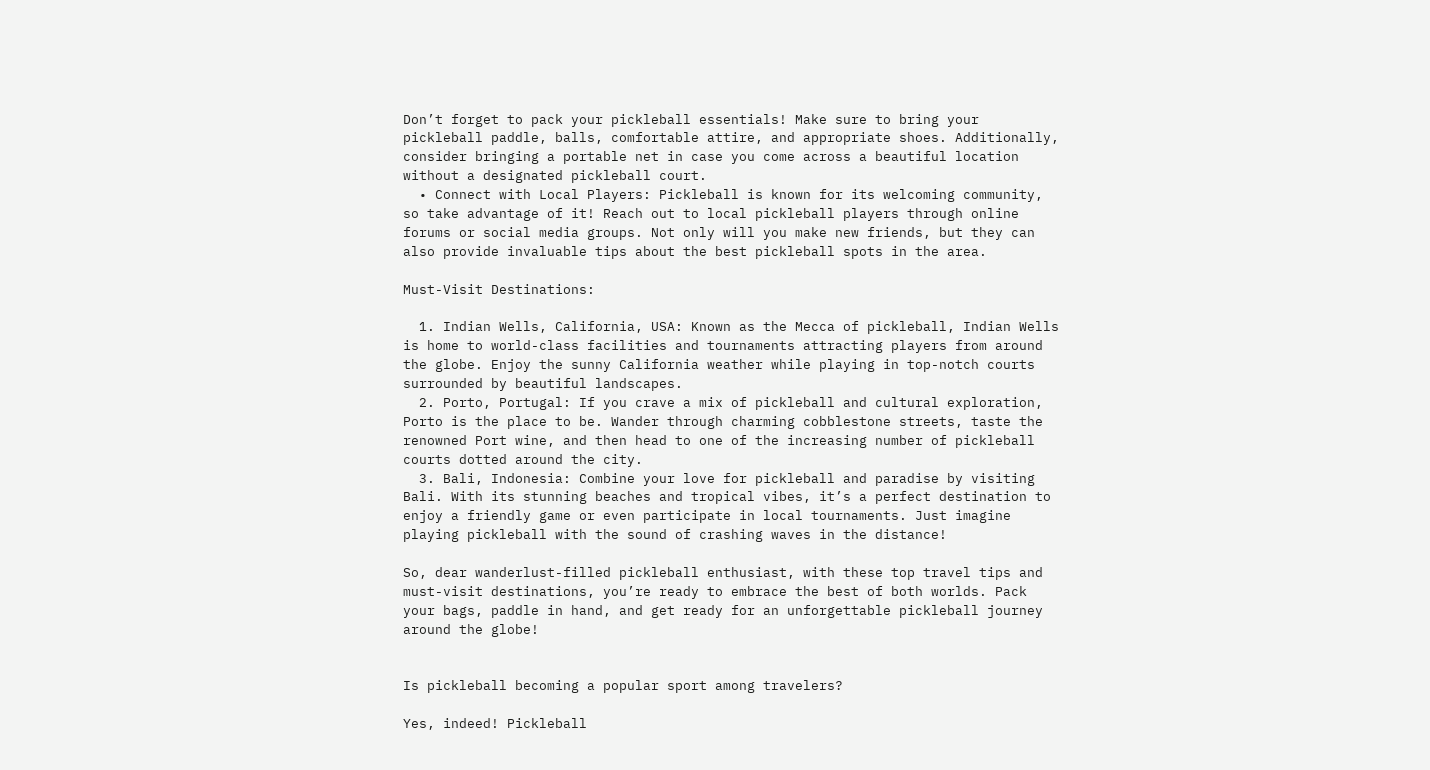Don’t forget to pack your pickleball essentials! Make sure to bring your pickleball paddle, balls, comfortable attire, and appropriate shoes. Additionally, consider bringing a portable net in case you come across a beautiful location without a designated pickleball court.
  • Connect with Local Players: Pickleball is known for its welcoming community, so take advantage of it! Reach out to local pickleball players through online forums or social media groups. Not only will you make new friends, but they can also provide invaluable tips about the best pickleball spots in the area.

Must-Visit Destinations:

  1. Indian Wells, California, USA: Known as the Mecca of pickleball, Indian Wells is home to world-class facilities and tournaments attracting players from around the globe. Enjoy the sunny California weather while playing in top-notch courts surrounded by beautiful landscapes.
  2. Porto, Portugal: If you crave a mix of pickleball and cultural exploration, Porto is the place to be. Wander through charming cobblestone streets, taste the renowned Port wine, and then head to one of the increasing number of pickleball courts dotted around the city.
  3. Bali, Indonesia: Combine your love for pickleball and paradise by visiting Bali. With its stunning beaches and tropical vibes, it’s a perfect destination to enjoy a friendly game or even participate in local tournaments. Just imagine playing pickleball with the sound of crashing waves in the distance!

So, dear wanderlust-filled pickleball enthusiast, with these top travel tips and must-visit destinations, you’re ready to embrace the best of both worlds. Pack your bags, paddle in hand, and get ready for an unforgettable pickleball journey around the globe!


Is pickleball becoming a popular sport among travelers?

Yes, indeed! Pickleball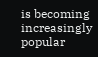is becoming increasingly popular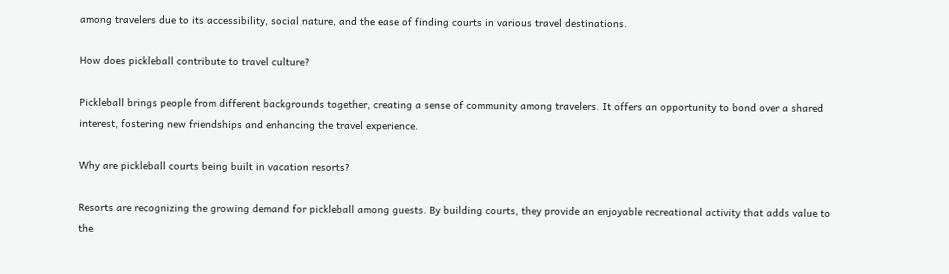among travelers due to its accessibility, social nature, and the ease of finding courts in various travel destinations.

How does pickleball contribute to travel culture?

Pickleball brings people from different backgrounds together, creating a sense of community among travelers. It offers an opportunity to bond over a shared interest, fostering new friendships and enhancing the travel experience.

Why are pickleball courts being built in vacation resorts?

Resorts are recognizing the growing demand for pickleball among guests. By building courts, they provide an enjoyable recreational activity that adds value to the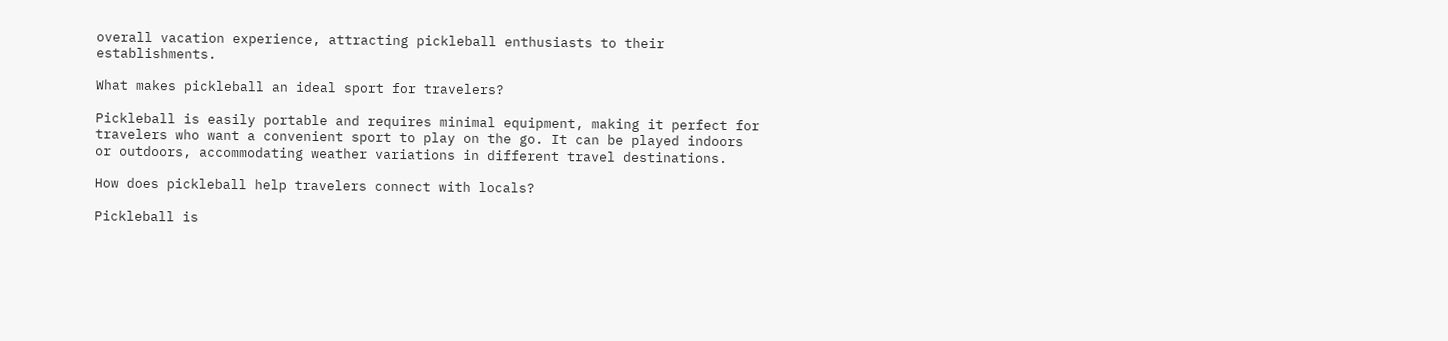overall vacation experience, attracting pickleball enthusiasts to their establishments.

What makes pickleball an ideal sport for travelers?

Pickleball is easily portable and requires minimal equipment, making it perfect for travelers who want a convenient sport to play on the go. It can be played indoors or outdoors, accommodating weather variations in different travel destinations.

How does pickleball help travelers connect with locals?

Pickleball is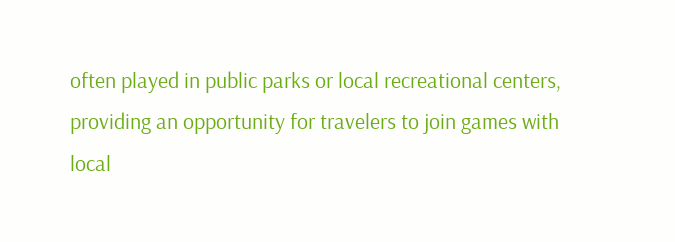often played in public parks or local recreational centers, providing an opportunity for travelers to join games with local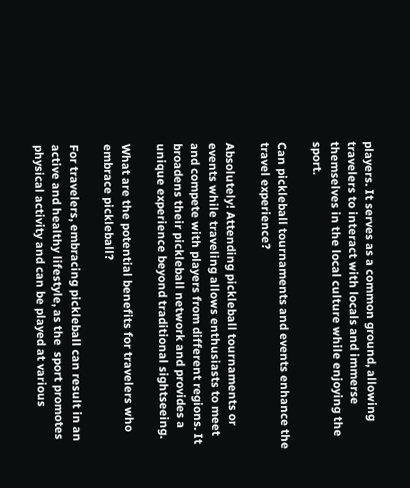players. It serves as a common ground, allowing travelers to interact with locals and immerse themselves in the local culture while enjoying the sport.

Can pickleball tournaments and events enhance the travel experience?

Absolutely! Attending pickleball tournaments or events while traveling allows enthusiasts to meet and compete with players from different regions. It broadens their pickleball network and provides a unique experience beyond traditional sightseeing.

What are the potential benefits for travelers who embrace pickleball?

For travelers, embracing pickleball can result in an active and healthy lifestyle, as the  sport promotes physical activity and can be played at various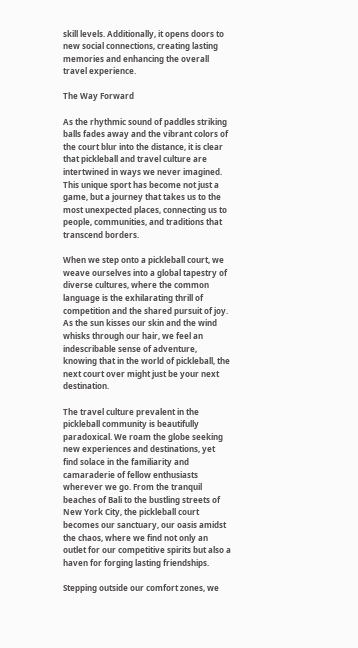skill levels. Additionally, it opens doors to new social connections, creating lasting memories and enhancing the overall travel experience.

The Way Forward

As the rhythmic sound of paddles striking balls fades away and the vibrant colors of the court blur into the distance, it is clear that pickleball and travel culture are intertwined in ways we never imagined. This unique sport has become not just a game, but a journey that takes us to the most unexpected places, connecting us to people, communities, and traditions that transcend borders.

When we step onto a pickleball court, we weave ourselves into a global tapestry of diverse cultures, where the common language is the exhilarating thrill of competition and the shared pursuit of joy. As the sun kisses our skin and the wind whisks through our hair, we feel an indescribable sense of adventure, knowing that in the world of pickleball, the next court over might just be your next destination.

The travel culture prevalent in the pickleball community is beautifully paradoxical. We roam the globe seeking new experiences and destinations, yet find solace in the familiarity and camaraderie of fellow enthusiasts wherever we go. From the tranquil beaches of Bali to the bustling streets of New York City, the pickleball court becomes our sanctuary, our oasis amidst the chaos, where we find not only an outlet for our competitive spirits but also a haven for forging lasting friendships.

Stepping outside our comfort zones, we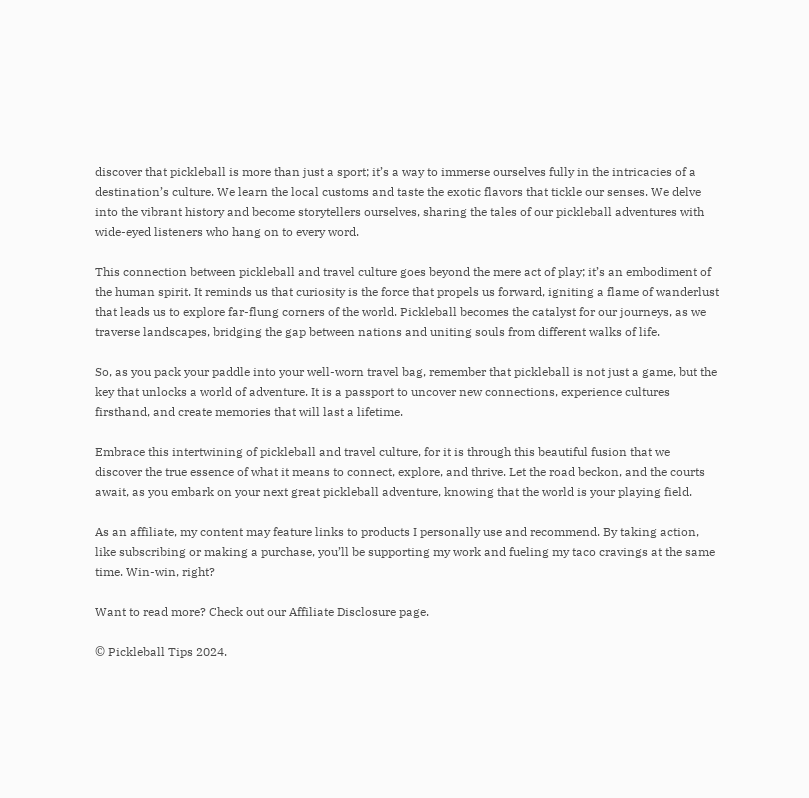discover that pickleball is more than just a sport; it’s a way to immerse ourselves fully in the intricacies of a destination’s culture. We learn the local customs and taste the exotic flavors that tickle our senses. We delve into the vibrant history and become storytellers ourselves, sharing the tales of our pickleball adventures with wide-eyed listeners who hang on to every word.

This connection between pickleball and travel culture goes beyond the mere act of play; it’s an embodiment of the human spirit. It reminds us that curiosity is the force that propels us forward, igniting a flame of wanderlust that leads us to explore far-flung corners of the world. Pickleball becomes the catalyst for our journeys, as we traverse landscapes, bridging the gap between nations and uniting souls from different walks of life.

So, as you pack your paddle into your well-worn travel bag, remember that pickleball is not just a game, but the key that unlocks a world of adventure. It is a passport to uncover new connections, experience cultures firsthand, and create memories that will last a lifetime.

Embrace this intertwining of pickleball and travel culture, for it is through this beautiful fusion that we discover the true essence of what it means to connect, explore, and thrive. Let the road beckon, and the courts await, as you embark on your next great pickleball adventure, knowing that the world is your playing field.

As an affiliate, my content may feature links to products I personally use and recommend. By taking action, like subscribing or making a purchase, you’ll be supporting my work and fueling my taco cravings at the same time. Win-win, right?

Want to read more? Check out our Affiliate Disclosure page.

© Pickleball Tips 2024.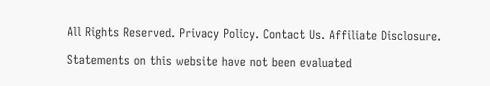All Rights Reserved. Privacy Policy. Contact Us. Affiliate Disclosure.

Statements on this website have not been evaluated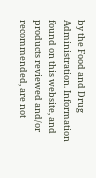by the Food and Drug Administration. Information found on this website, and products reviewed and/or recommended, are not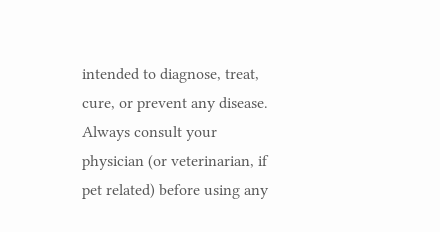intended to diagnose, treat, cure, or prevent any disease. Always consult your physician (or veterinarian, if pet related) before using any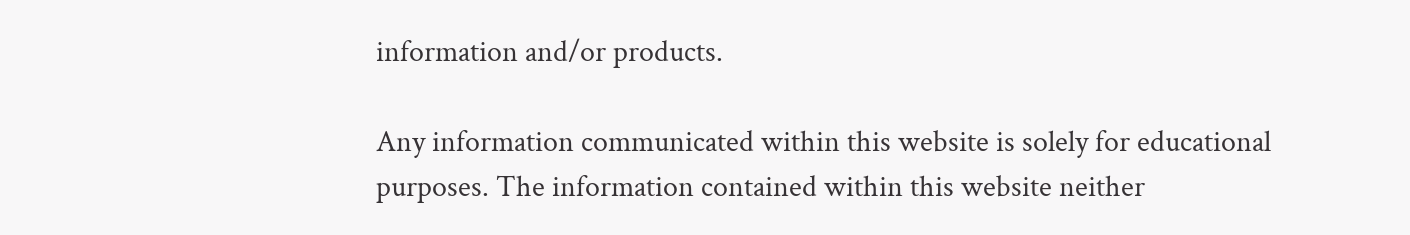information and/or products.

Any information communicated within this website is solely for educational purposes. The information contained within this website neither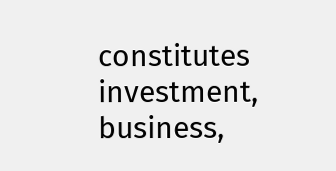constitutes investment, business,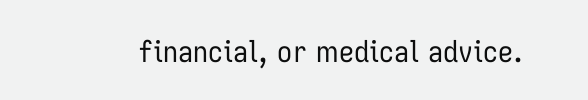financial, or medical advice.